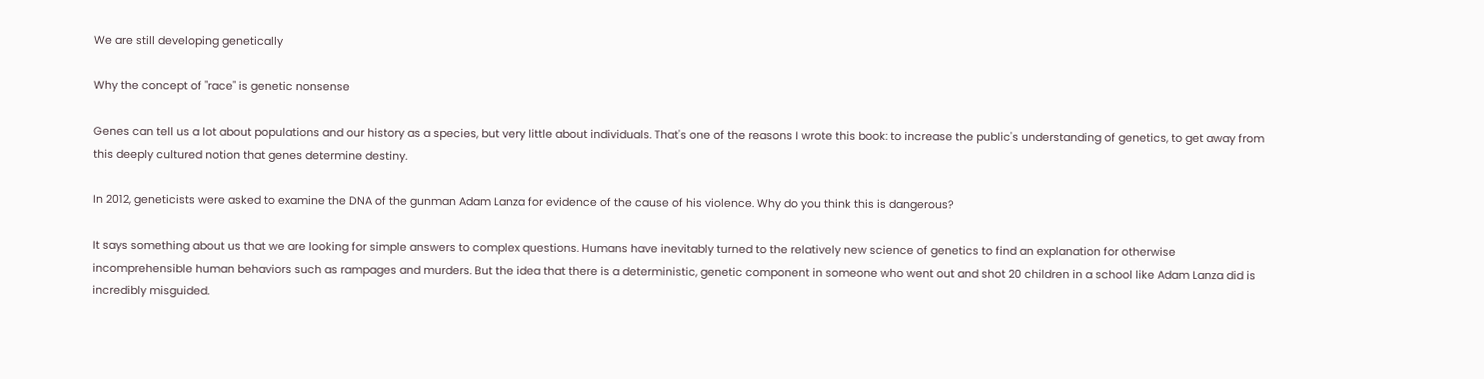We are still developing genetically

Why the concept of "race" is genetic nonsense

Genes can tell us a lot about populations and our history as a species, but very little about individuals. That's one of the reasons I wrote this book: to increase the public's understanding of genetics, to get away from this deeply cultured notion that genes determine destiny.

In 2012, geneticists were asked to examine the DNA of the gunman Adam Lanza for evidence of the cause of his violence. Why do you think this is dangerous?

It says something about us that we are looking for simple answers to complex questions. Humans have inevitably turned to the relatively new science of genetics to find an explanation for otherwise incomprehensible human behaviors such as rampages and murders. But the idea that there is a deterministic, genetic component in someone who went out and shot 20 children in a school like Adam Lanza did is incredibly misguided.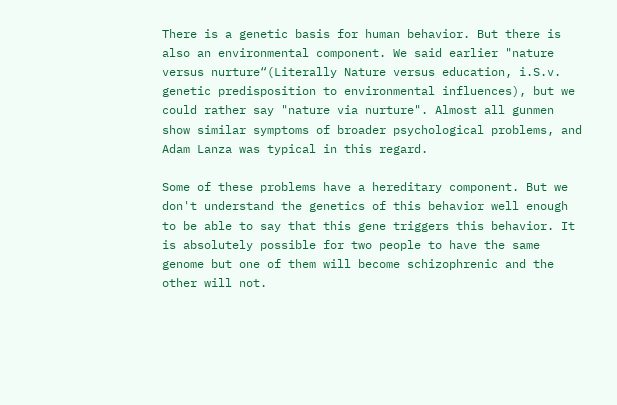There is a genetic basis for human behavior. But there is also an environmental component. We said earlier "nature versus nurture“(Literally Nature versus education, i.S.v. genetic predisposition to environmental influences), but we could rather say "nature via nurture". Almost all gunmen show similar symptoms of broader psychological problems, and Adam Lanza was typical in this regard.

Some of these problems have a hereditary component. But we don't understand the genetics of this behavior well enough to be able to say that this gene triggers this behavior. It is absolutely possible for two people to have the same genome but one of them will become schizophrenic and the other will not.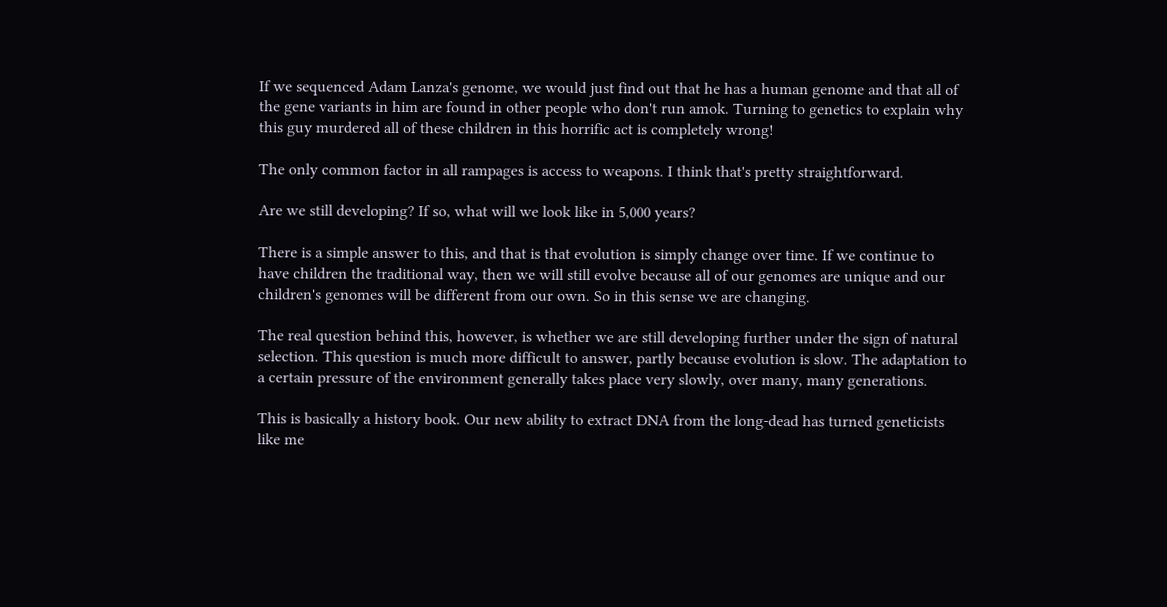If we sequenced Adam Lanza's genome, we would just find out that he has a human genome and that all of the gene variants in him are found in other people who don't run amok. Turning to genetics to explain why this guy murdered all of these children in this horrific act is completely wrong!

The only common factor in all rampages is access to weapons. I think that's pretty straightforward.

Are we still developing? If so, what will we look like in 5,000 years?

There is a simple answer to this, and that is that evolution is simply change over time. If we continue to have children the traditional way, then we will still evolve because all of our genomes are unique and our children's genomes will be different from our own. So in this sense we are changing.

The real question behind this, however, is whether we are still developing further under the sign of natural selection. This question is much more difficult to answer, partly because evolution is slow. The adaptation to a certain pressure of the environment generally takes place very slowly, over many, many generations.

This is basically a history book. Our new ability to extract DNA from the long-dead has turned geneticists like me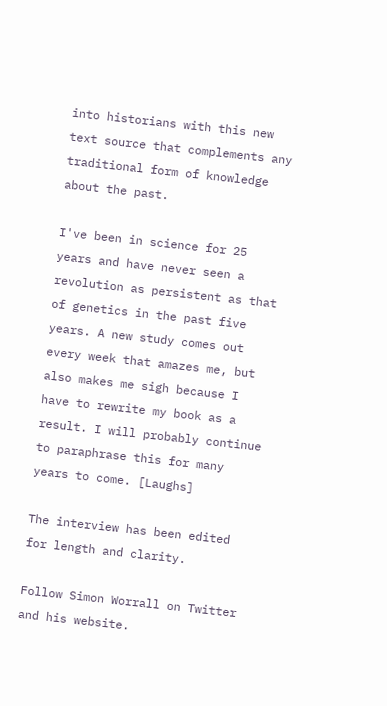into historians with this new text source that complements any traditional form of knowledge about the past.

I've been in science for 25 years and have never seen a revolution as persistent as that of genetics in the past five years. A new study comes out every week that amazes me, but also makes me sigh because I have to rewrite my book as a result. I will probably continue to paraphrase this for many years to come. [Laughs]

The interview has been edited for length and clarity.

Follow Simon Worrall on Twitter and his website.